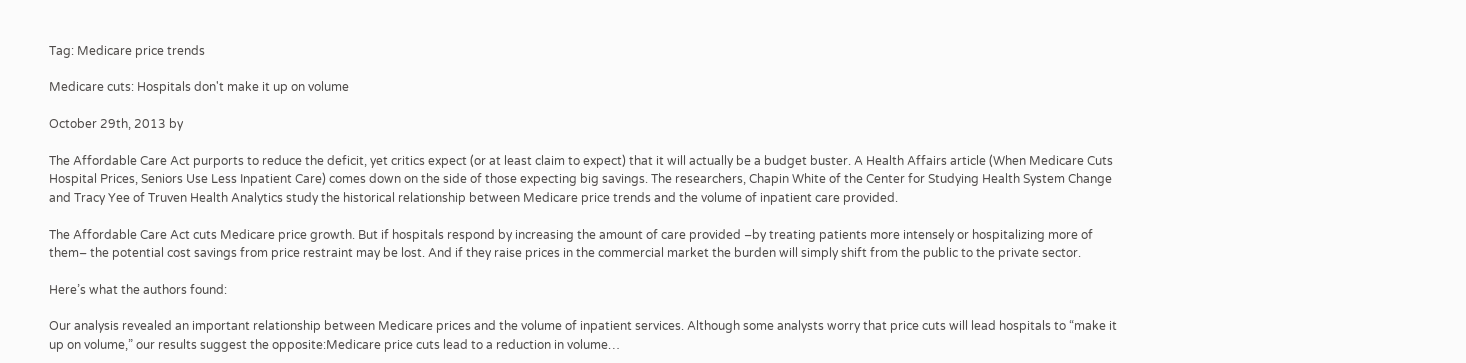Tag: Medicare price trends

Medicare cuts: Hospitals don't make it up on volume

October 29th, 2013 by

The Affordable Care Act purports to reduce the deficit, yet critics expect (or at least claim to expect) that it will actually be a budget buster. A Health Affairs article (When Medicare Cuts Hospital Prices, Seniors Use Less Inpatient Care) comes down on the side of those expecting big savings. The researchers, Chapin White of the Center for Studying Health System Change and Tracy Yee of Truven Health Analytics study the historical relationship between Medicare price trends and the volume of inpatient care provided.

The Affordable Care Act cuts Medicare price growth. But if hospitals respond by increasing the amount of care provided –by treating patients more intensely or hospitalizing more of them– the potential cost savings from price restraint may be lost. And if they raise prices in the commercial market the burden will simply shift from the public to the private sector.

Here’s what the authors found:

Our analysis revealed an important relationship between Medicare prices and the volume of inpatient services. Although some analysts worry that price cuts will lead hospitals to “make it up on volume,” our results suggest the opposite:Medicare price cuts lead to a reduction in volume…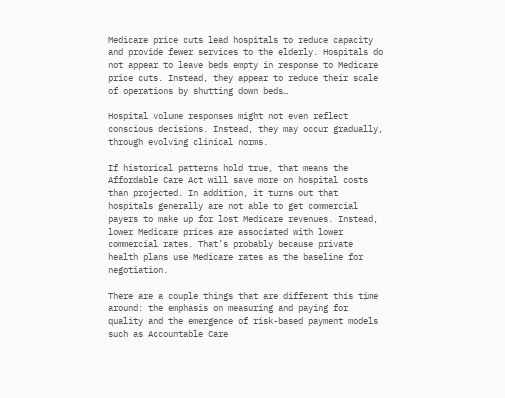Medicare price cuts lead hospitals to reduce capacity and provide fewer services to the elderly. Hospitals do not appear to leave beds empty in response to Medicare price cuts. Instead, they appear to reduce their scale of operations by shutting down beds…

Hospital volume responses might not even reflect conscious decisions. Instead, they may occur gradually, through evolving clinical norms.

If historical patterns hold true, that means the Affordable Care Act will save more on hospital costs than projected. In addition, it turns out that hospitals generally are not able to get commercial payers to make up for lost Medicare revenues. Instead, lower Medicare prices are associated with lower commercial rates. That’s probably because private health plans use Medicare rates as the baseline for negotiation.

There are a couple things that are different this time around: the emphasis on measuring and paying for quality and the emergence of risk-based payment models such as Accountable Care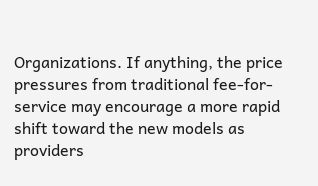Organizations. If anything, the price pressures from traditional fee-for-service may encourage a more rapid shift toward the new models as providers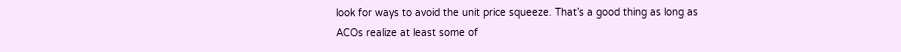look for ways to avoid the unit price squeeze. That’s a good thing as long as ACOs realize at least some of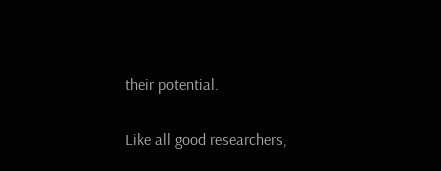their potential.

Like all good researchers,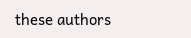these authors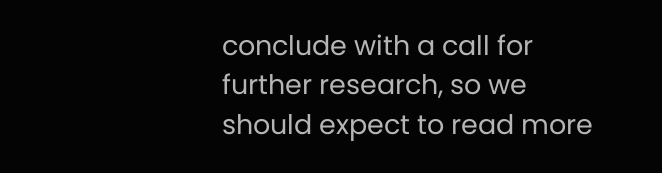conclude with a call for further research, so we should expect to read more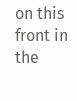on this front in the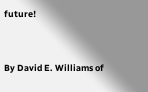future!


By David E. Williams of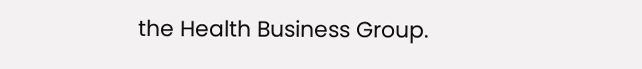the Health Business Group.